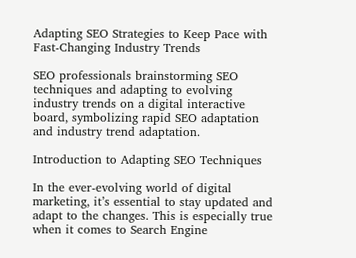Adapting SEO Strategies to Keep Pace with Fast-Changing Industry Trends

SEO professionals brainstorming SEO techniques and adapting to evolving industry trends on a digital interactive board, symbolizing rapid SEO adaptation and industry trend adaptation.

Introduction to Adapting SEO Techniques

In the ever-evolving world of digital marketing, it’s essential to stay updated and adapt to the changes. This is especially true when it comes to Search Engine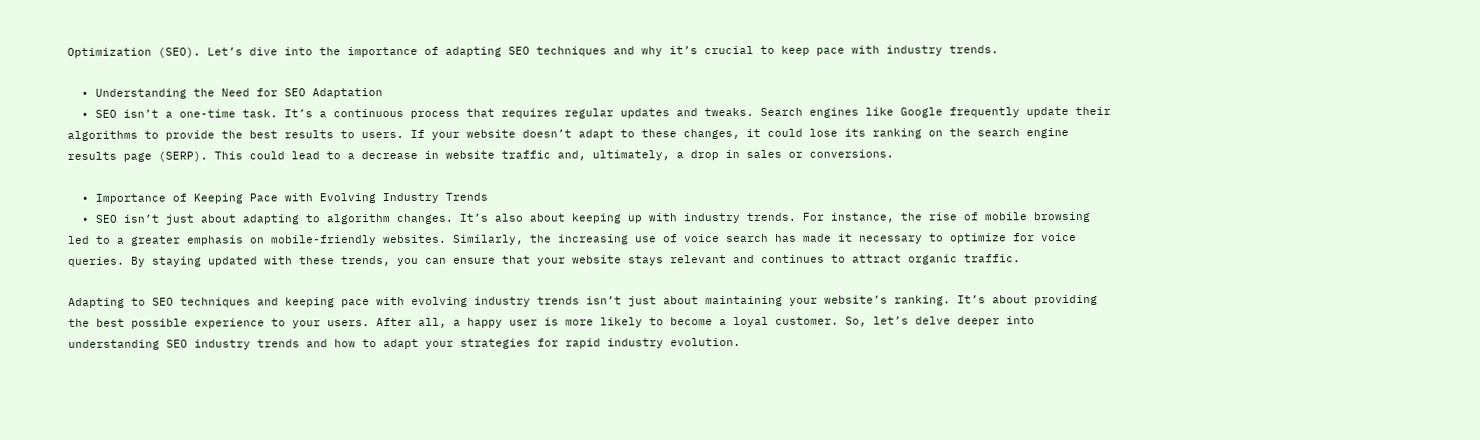Optimization (SEO). Let’s dive into the importance of adapting SEO techniques and why it’s crucial to keep pace with industry trends.

  • Understanding the Need for SEO Adaptation
  • SEO isn’t a one-time task. It’s a continuous process that requires regular updates and tweaks. Search engines like Google frequently update their algorithms to provide the best results to users. If your website doesn’t adapt to these changes, it could lose its ranking on the search engine results page (SERP). This could lead to a decrease in website traffic and, ultimately, a drop in sales or conversions.

  • Importance of Keeping Pace with Evolving Industry Trends
  • SEO isn’t just about adapting to algorithm changes. It’s also about keeping up with industry trends. For instance, the rise of mobile browsing led to a greater emphasis on mobile-friendly websites. Similarly, the increasing use of voice search has made it necessary to optimize for voice queries. By staying updated with these trends, you can ensure that your website stays relevant and continues to attract organic traffic.

Adapting to SEO techniques and keeping pace with evolving industry trends isn’t just about maintaining your website’s ranking. It’s about providing the best possible experience to your users. After all, a happy user is more likely to become a loyal customer. So, let’s delve deeper into understanding SEO industry trends and how to adapt your strategies for rapid industry evolution.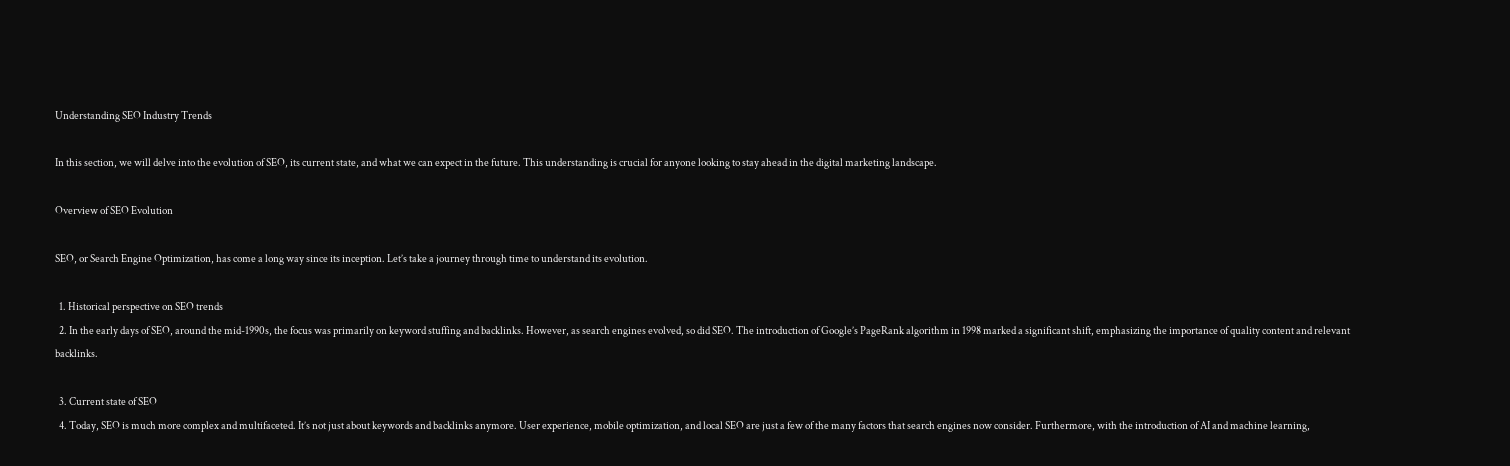Understanding SEO Industry Trends

In this section, we will delve into the evolution of SEO, its current state, and what we can expect in the future. This understanding is crucial for anyone looking to stay ahead in the digital marketing landscape.

Overview of SEO Evolution

SEO, or Search Engine Optimization, has come a long way since its inception. Let’s take a journey through time to understand its evolution.

  1. Historical perspective on SEO trends
  2. In the early days of SEO, around the mid-1990s, the focus was primarily on keyword stuffing and backlinks. However, as search engines evolved, so did SEO. The introduction of Google’s PageRank algorithm in 1998 marked a significant shift, emphasizing the importance of quality content and relevant backlinks.

  3. Current state of SEO
  4. Today, SEO is much more complex and multifaceted. It’s not just about keywords and backlinks anymore. User experience, mobile optimization, and local SEO are just a few of the many factors that search engines now consider. Furthermore, with the introduction of AI and machine learning,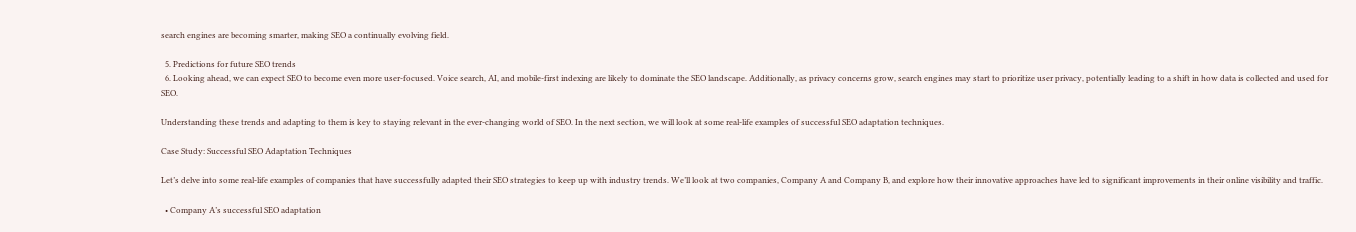search engines are becoming smarter, making SEO a continually evolving field.

  5. Predictions for future SEO trends
  6. Looking ahead, we can expect SEO to become even more user-focused. Voice search, AI, and mobile-first indexing are likely to dominate the SEO landscape. Additionally, as privacy concerns grow, search engines may start to prioritize user privacy, potentially leading to a shift in how data is collected and used for SEO.

Understanding these trends and adapting to them is key to staying relevant in the ever-changing world of SEO. In the next section, we will look at some real-life examples of successful SEO adaptation techniques.

Case Study: Successful SEO Adaptation Techniques

Let’s delve into some real-life examples of companies that have successfully adapted their SEO strategies to keep up with industry trends. We’ll look at two companies, Company A and Company B, and explore how their innovative approaches have led to significant improvements in their online visibility and traffic.

  • Company A’s successful SEO adaptation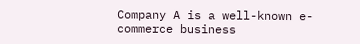Company A is a well-known e-commerce business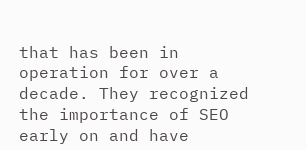that has been in operation for over a decade. They recognized the importance of SEO early on and have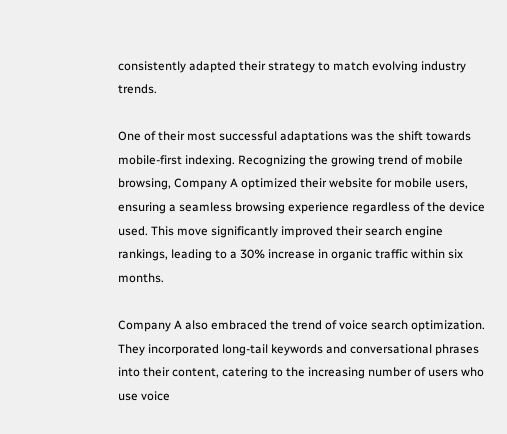consistently adapted their strategy to match evolving industry trends.

One of their most successful adaptations was the shift towards mobile-first indexing. Recognizing the growing trend of mobile browsing, Company A optimized their website for mobile users, ensuring a seamless browsing experience regardless of the device used. This move significantly improved their search engine rankings, leading to a 30% increase in organic traffic within six months.

Company A also embraced the trend of voice search optimization. They incorporated long-tail keywords and conversational phrases into their content, catering to the increasing number of users who use voice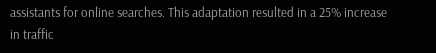assistants for online searches. This adaptation resulted in a 25% increase in traffic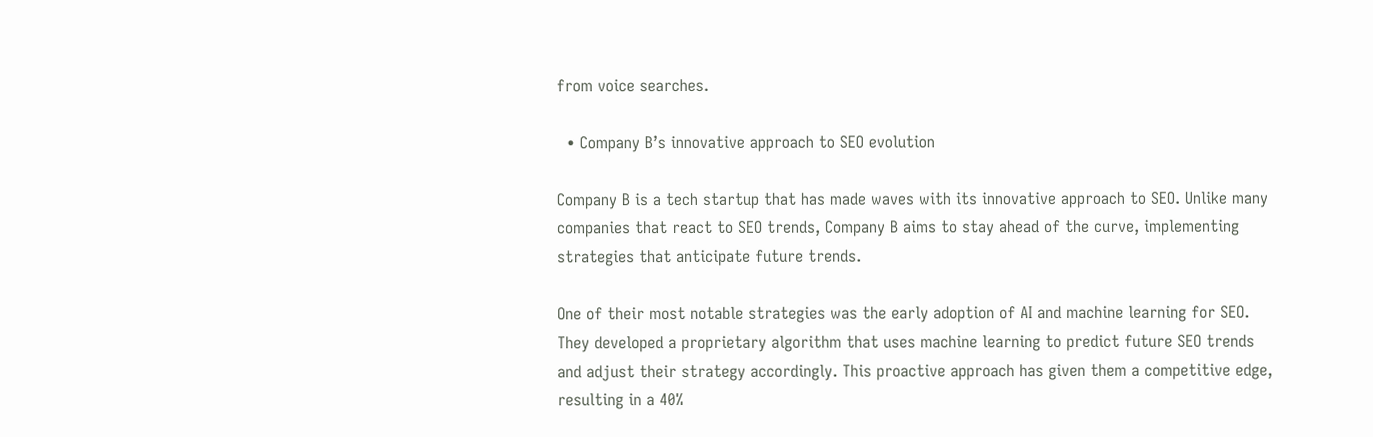from voice searches.

  • Company B’s innovative approach to SEO evolution

Company B is a tech startup that has made waves with its innovative approach to SEO. Unlike many companies that react to SEO trends, Company B aims to stay ahead of the curve, implementing strategies that anticipate future trends.

One of their most notable strategies was the early adoption of AI and machine learning for SEO. They developed a proprietary algorithm that uses machine learning to predict future SEO trends and adjust their strategy accordingly. This proactive approach has given them a competitive edge, resulting in a 40%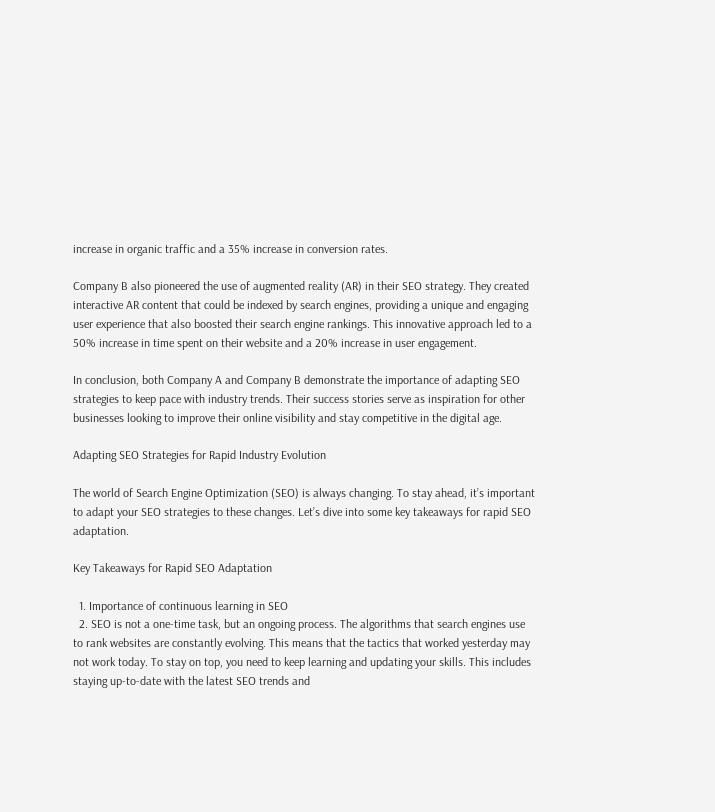increase in organic traffic and a 35% increase in conversion rates.

Company B also pioneered the use of augmented reality (AR) in their SEO strategy. They created interactive AR content that could be indexed by search engines, providing a unique and engaging user experience that also boosted their search engine rankings. This innovative approach led to a 50% increase in time spent on their website and a 20% increase in user engagement.

In conclusion, both Company A and Company B demonstrate the importance of adapting SEO strategies to keep pace with industry trends. Their success stories serve as inspiration for other businesses looking to improve their online visibility and stay competitive in the digital age.

Adapting SEO Strategies for Rapid Industry Evolution

The world of Search Engine Optimization (SEO) is always changing. To stay ahead, it’s important to adapt your SEO strategies to these changes. Let’s dive into some key takeaways for rapid SEO adaptation.

Key Takeaways for Rapid SEO Adaptation

  1. Importance of continuous learning in SEO
  2. SEO is not a one-time task, but an ongoing process. The algorithms that search engines use to rank websites are constantly evolving. This means that the tactics that worked yesterday may not work today. To stay on top, you need to keep learning and updating your skills. This includes staying up-to-date with the latest SEO trends and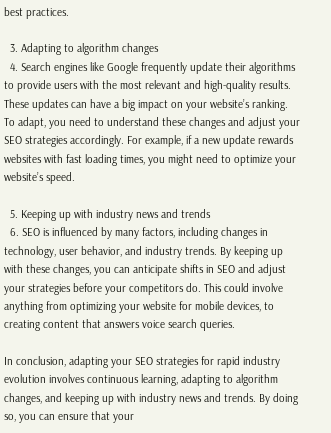best practices.

  3. Adapting to algorithm changes
  4. Search engines like Google frequently update their algorithms to provide users with the most relevant and high-quality results. These updates can have a big impact on your website’s ranking. To adapt, you need to understand these changes and adjust your SEO strategies accordingly. For example, if a new update rewards websites with fast loading times, you might need to optimize your website’s speed.

  5. Keeping up with industry news and trends
  6. SEO is influenced by many factors, including changes in technology, user behavior, and industry trends. By keeping up with these changes, you can anticipate shifts in SEO and adjust your strategies before your competitors do. This could involve anything from optimizing your website for mobile devices, to creating content that answers voice search queries.

In conclusion, adapting your SEO strategies for rapid industry evolution involves continuous learning, adapting to algorithm changes, and keeping up with industry news and trends. By doing so, you can ensure that your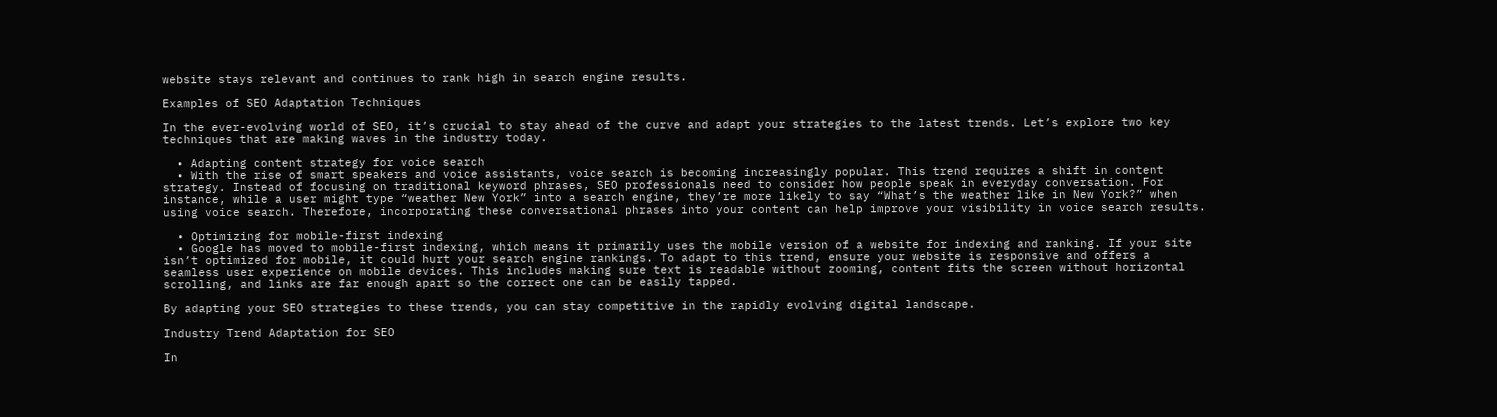website stays relevant and continues to rank high in search engine results.

Examples of SEO Adaptation Techniques

In the ever-evolving world of SEO, it’s crucial to stay ahead of the curve and adapt your strategies to the latest trends. Let’s explore two key techniques that are making waves in the industry today.

  • Adapting content strategy for voice search
  • With the rise of smart speakers and voice assistants, voice search is becoming increasingly popular. This trend requires a shift in content strategy. Instead of focusing on traditional keyword phrases, SEO professionals need to consider how people speak in everyday conversation. For instance, while a user might type “weather New York” into a search engine, they’re more likely to say “What’s the weather like in New York?” when using voice search. Therefore, incorporating these conversational phrases into your content can help improve your visibility in voice search results.

  • Optimizing for mobile-first indexing
  • Google has moved to mobile-first indexing, which means it primarily uses the mobile version of a website for indexing and ranking. If your site isn’t optimized for mobile, it could hurt your search engine rankings. To adapt to this trend, ensure your website is responsive and offers a seamless user experience on mobile devices. This includes making sure text is readable without zooming, content fits the screen without horizontal scrolling, and links are far enough apart so the correct one can be easily tapped.

By adapting your SEO strategies to these trends, you can stay competitive in the rapidly evolving digital landscape.

Industry Trend Adaptation for SEO

In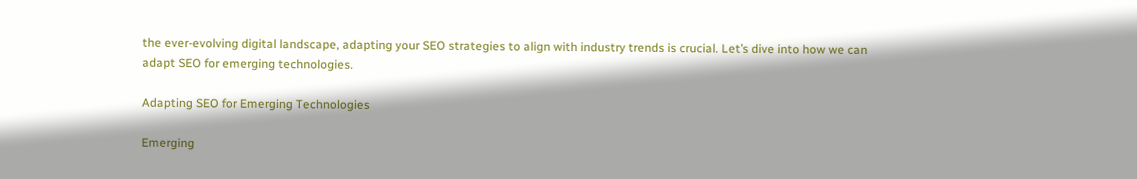the ever-evolving digital landscape, adapting your SEO strategies to align with industry trends is crucial. Let’s dive into how we can adapt SEO for emerging technologies.

Adapting SEO for Emerging Technologies

Emerging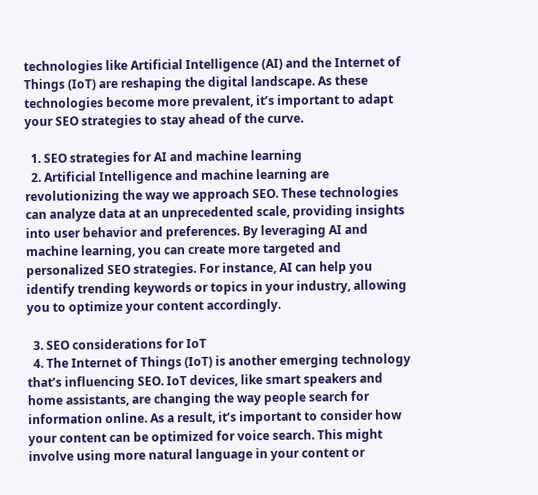technologies like Artificial Intelligence (AI) and the Internet of Things (IoT) are reshaping the digital landscape. As these technologies become more prevalent, it’s important to adapt your SEO strategies to stay ahead of the curve.

  1. SEO strategies for AI and machine learning
  2. Artificial Intelligence and machine learning are revolutionizing the way we approach SEO. These technologies can analyze data at an unprecedented scale, providing insights into user behavior and preferences. By leveraging AI and machine learning, you can create more targeted and personalized SEO strategies. For instance, AI can help you identify trending keywords or topics in your industry, allowing you to optimize your content accordingly.

  3. SEO considerations for IoT
  4. The Internet of Things (IoT) is another emerging technology that’s influencing SEO. IoT devices, like smart speakers and home assistants, are changing the way people search for information online. As a result, it’s important to consider how your content can be optimized for voice search. This might involve using more natural language in your content or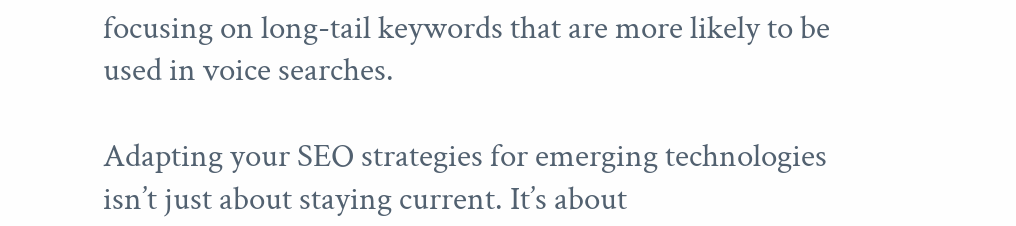focusing on long-tail keywords that are more likely to be used in voice searches.

Adapting your SEO strategies for emerging technologies isn’t just about staying current. It’s about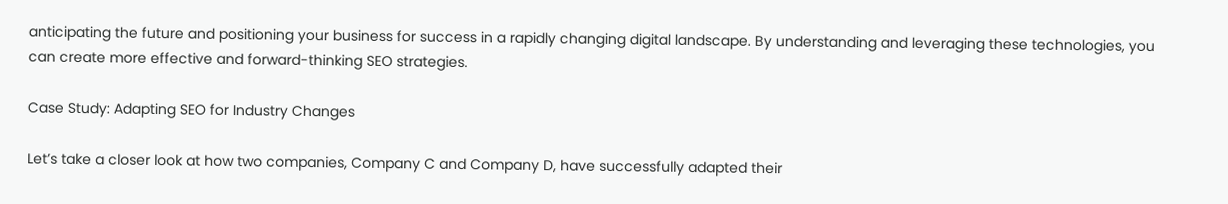anticipating the future and positioning your business for success in a rapidly changing digital landscape. By understanding and leveraging these technologies, you can create more effective and forward-thinking SEO strategies.

Case Study: Adapting SEO for Industry Changes

Let’s take a closer look at how two companies, Company C and Company D, have successfully adapted their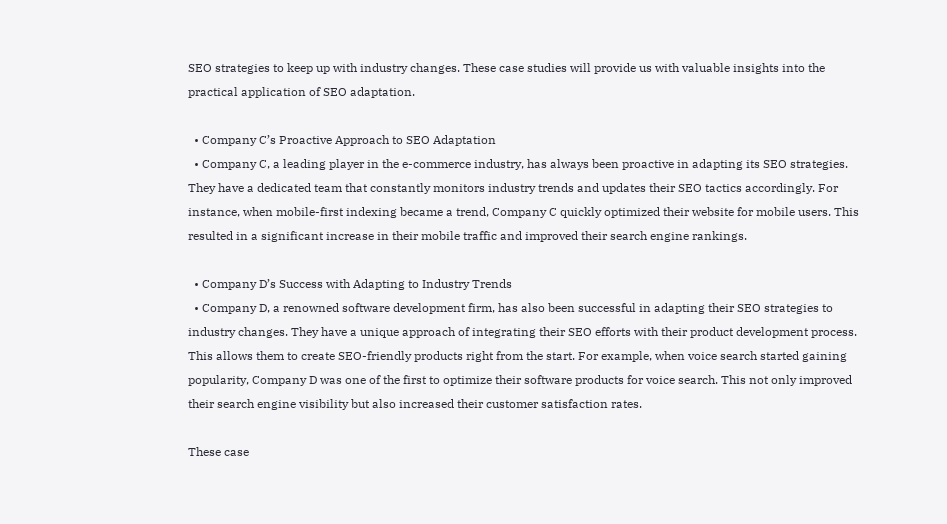SEO strategies to keep up with industry changes. These case studies will provide us with valuable insights into the practical application of SEO adaptation.

  • Company C’s Proactive Approach to SEO Adaptation
  • Company C, a leading player in the e-commerce industry, has always been proactive in adapting its SEO strategies. They have a dedicated team that constantly monitors industry trends and updates their SEO tactics accordingly. For instance, when mobile-first indexing became a trend, Company C quickly optimized their website for mobile users. This resulted in a significant increase in their mobile traffic and improved their search engine rankings.

  • Company D’s Success with Adapting to Industry Trends
  • Company D, a renowned software development firm, has also been successful in adapting their SEO strategies to industry changes. They have a unique approach of integrating their SEO efforts with their product development process. This allows them to create SEO-friendly products right from the start. For example, when voice search started gaining popularity, Company D was one of the first to optimize their software products for voice search. This not only improved their search engine visibility but also increased their customer satisfaction rates.

These case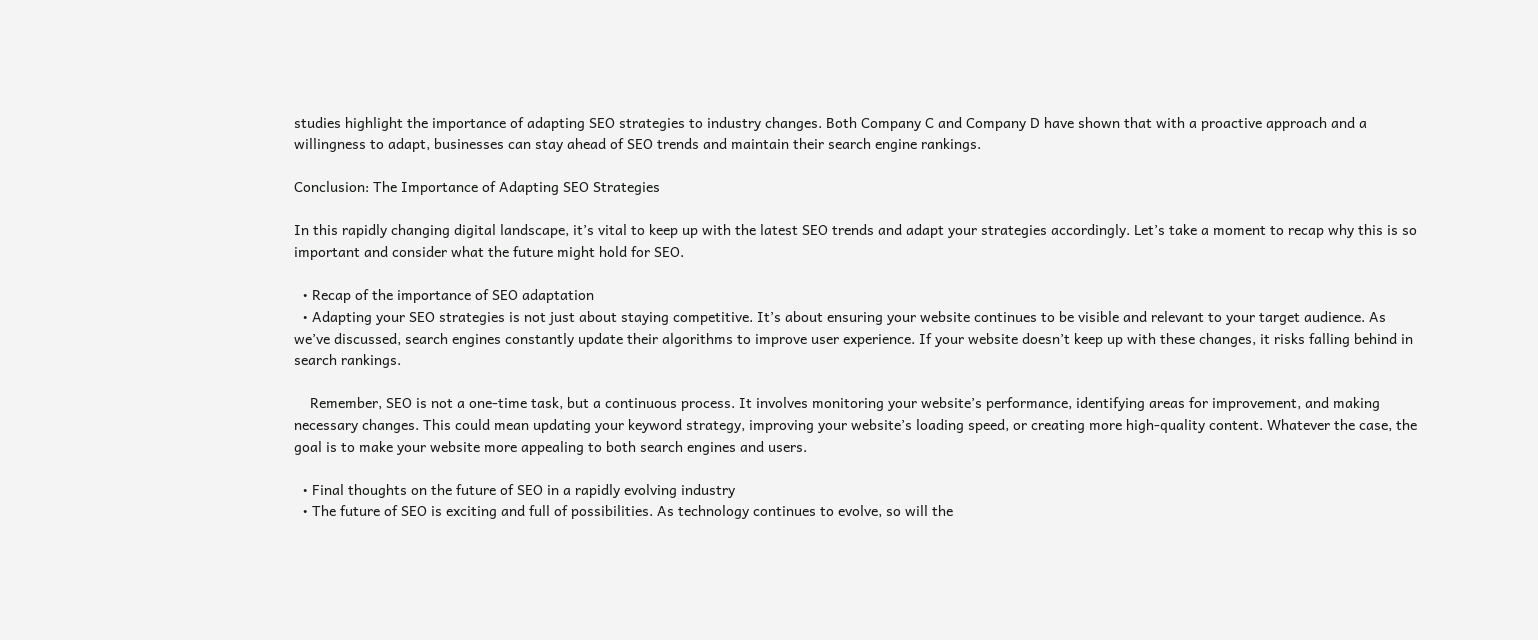studies highlight the importance of adapting SEO strategies to industry changes. Both Company C and Company D have shown that with a proactive approach and a willingness to adapt, businesses can stay ahead of SEO trends and maintain their search engine rankings.

Conclusion: The Importance of Adapting SEO Strategies

In this rapidly changing digital landscape, it’s vital to keep up with the latest SEO trends and adapt your strategies accordingly. Let’s take a moment to recap why this is so important and consider what the future might hold for SEO.

  • Recap of the importance of SEO adaptation
  • Adapting your SEO strategies is not just about staying competitive. It’s about ensuring your website continues to be visible and relevant to your target audience. As we’ve discussed, search engines constantly update their algorithms to improve user experience. If your website doesn’t keep up with these changes, it risks falling behind in search rankings.

    Remember, SEO is not a one-time task, but a continuous process. It involves monitoring your website’s performance, identifying areas for improvement, and making necessary changes. This could mean updating your keyword strategy, improving your website’s loading speed, or creating more high-quality content. Whatever the case, the goal is to make your website more appealing to both search engines and users.

  • Final thoughts on the future of SEO in a rapidly evolving industry
  • The future of SEO is exciting and full of possibilities. As technology continues to evolve, so will the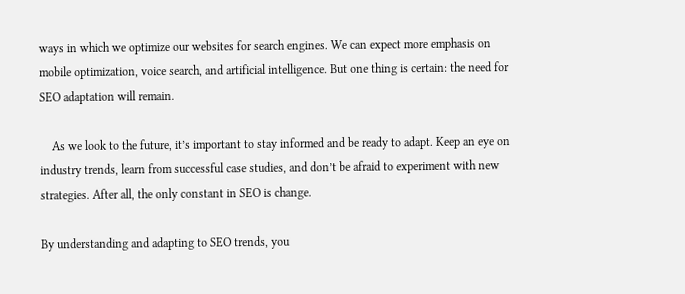ways in which we optimize our websites for search engines. We can expect more emphasis on mobile optimization, voice search, and artificial intelligence. But one thing is certain: the need for SEO adaptation will remain.

    As we look to the future, it’s important to stay informed and be ready to adapt. Keep an eye on industry trends, learn from successful case studies, and don’t be afraid to experiment with new strategies. After all, the only constant in SEO is change.

By understanding and adapting to SEO trends, you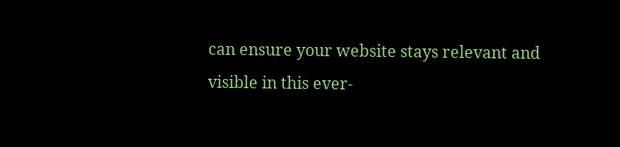can ensure your website stays relevant and visible in this ever-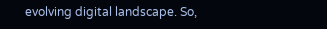evolving digital landscape. So,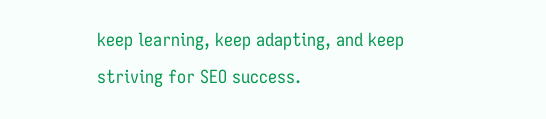keep learning, keep adapting, and keep striving for SEO success.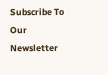Subscribe To Our Newsletter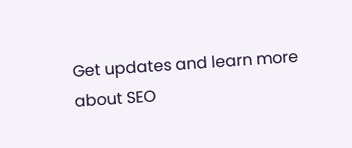Get updates and learn more about SEO